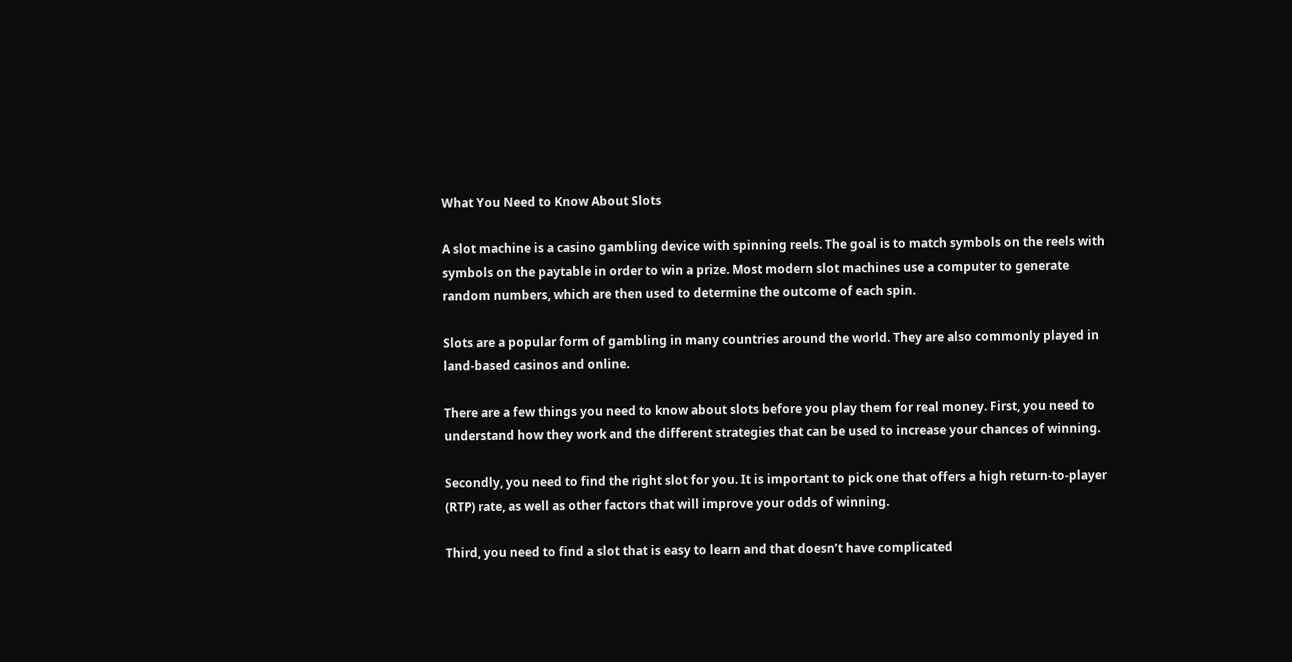What You Need to Know About Slots

A slot machine is a casino gambling device with spinning reels. The goal is to match symbols on the reels with symbols on the paytable in order to win a prize. Most modern slot machines use a computer to generate random numbers, which are then used to determine the outcome of each spin.

Slots are a popular form of gambling in many countries around the world. They are also commonly played in land-based casinos and online.

There are a few things you need to know about slots before you play them for real money. First, you need to understand how they work and the different strategies that can be used to increase your chances of winning.

Secondly, you need to find the right slot for you. It is important to pick one that offers a high return-to-player (RTP) rate, as well as other factors that will improve your odds of winning.

Third, you need to find a slot that is easy to learn and that doesn’t have complicated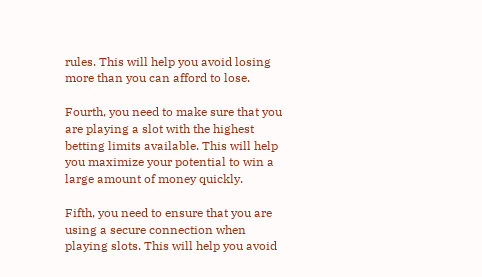rules. This will help you avoid losing more than you can afford to lose.

Fourth, you need to make sure that you are playing a slot with the highest betting limits available. This will help you maximize your potential to win a large amount of money quickly.

Fifth, you need to ensure that you are using a secure connection when playing slots. This will help you avoid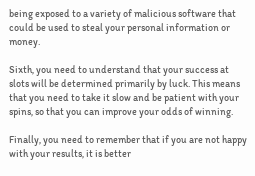being exposed to a variety of malicious software that could be used to steal your personal information or money.

Sixth, you need to understand that your success at slots will be determined primarily by luck. This means that you need to take it slow and be patient with your spins, so that you can improve your odds of winning.

Finally, you need to remember that if you are not happy with your results, it is better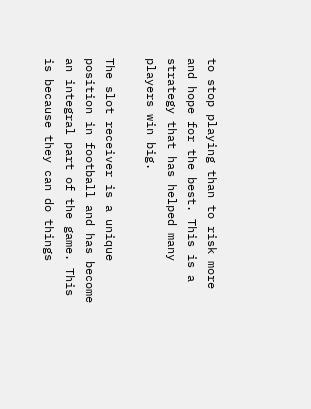to stop playing than to risk more and hope for the best. This is a strategy that has helped many players win big.

The slot receiver is a unique position in football and has become an integral part of the game. This is because they can do things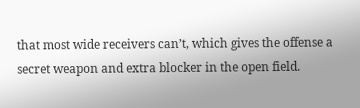that most wide receivers can’t, which gives the offense a secret weapon and extra blocker in the open field.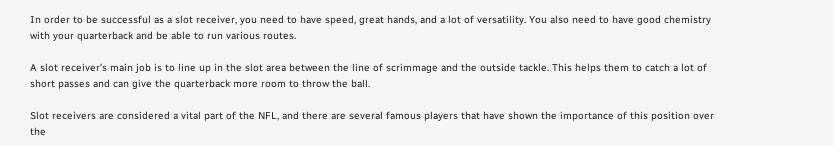In order to be successful as a slot receiver, you need to have speed, great hands, and a lot of versatility. You also need to have good chemistry with your quarterback and be able to run various routes.

A slot receiver’s main job is to line up in the slot area between the line of scrimmage and the outside tackle. This helps them to catch a lot of short passes and can give the quarterback more room to throw the ball.

Slot receivers are considered a vital part of the NFL, and there are several famous players that have shown the importance of this position over the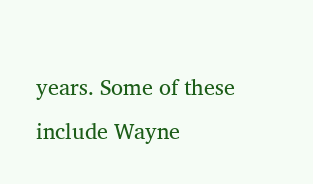years. Some of these include Wayne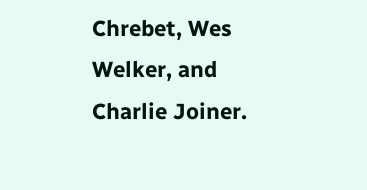Chrebet, Wes Welker, and Charlie Joiner.